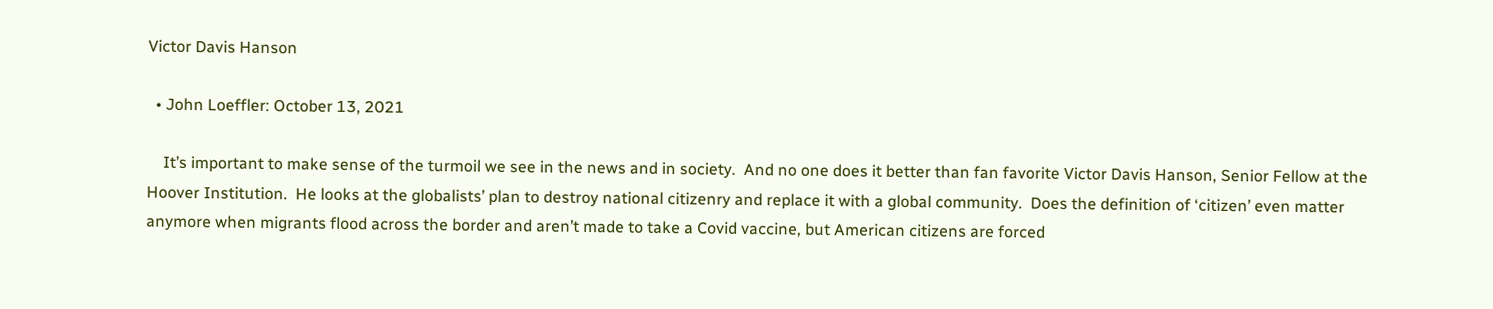Victor Davis Hanson

  • John Loeffler: October 13, 2021

    It’s important to make sense of the turmoil we see in the news and in society.  And no one does it better than fan favorite Victor Davis Hanson, Senior Fellow at the Hoover Institution.  He looks at the globalists’ plan to destroy national citizenry and replace it with a global community.  Does the definition of ‘citizen’ even matter anymore when migrants flood across the border and aren’t made to take a Covid vaccine, but American citizens are forced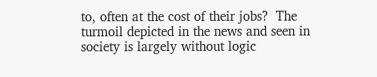to, often at the cost of their jobs?  The turmoil depicted in the news and seen in society is largely without logic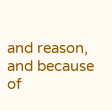and reason, and because of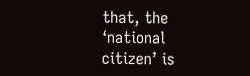that, the ‘national citizen’ is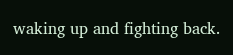waking up and fighting back.